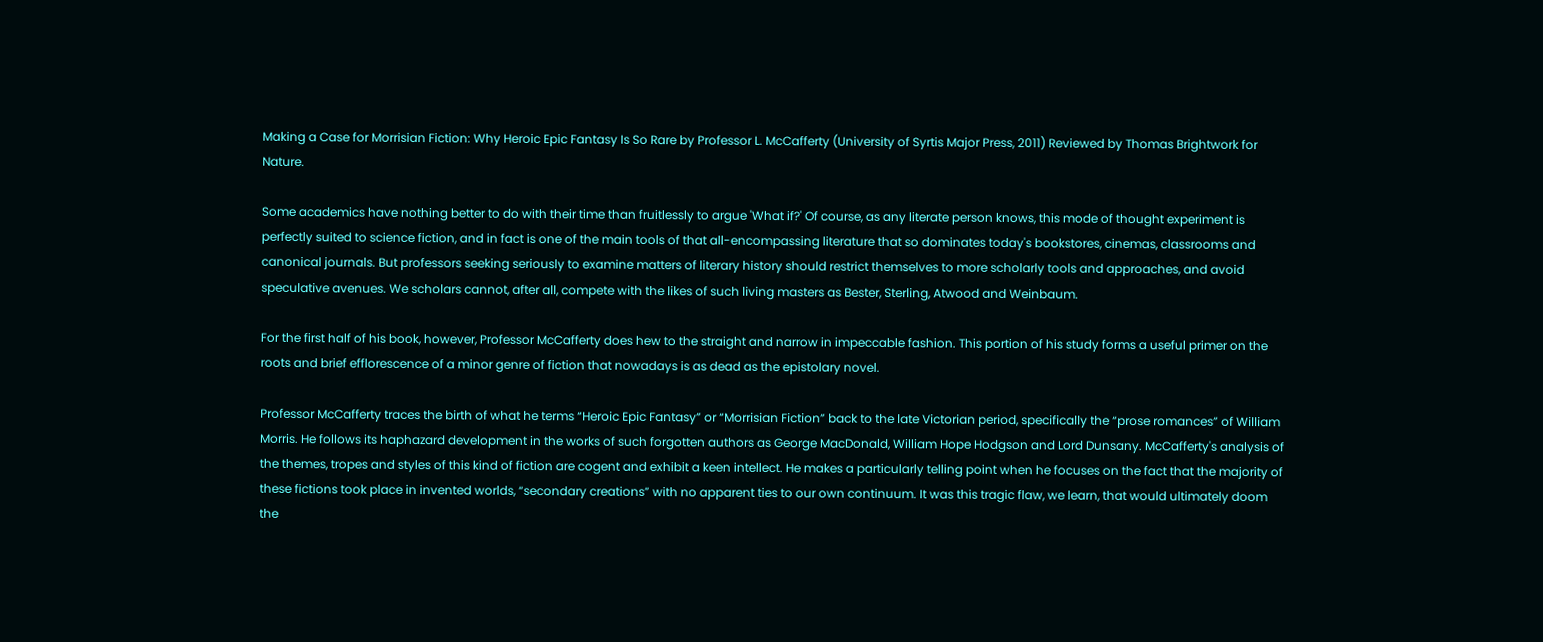Making a Case for Morrisian Fiction: Why Heroic Epic Fantasy Is So Rare by Professor L. McCafferty (University of Syrtis Major Press, 2011) Reviewed by Thomas Brightwork for Nature.

Some academics have nothing better to do with their time than fruitlessly to argue 'What if?' Of course, as any literate person knows, this mode of thought experiment is perfectly suited to science fiction, and in fact is one of the main tools of that all-encompassing literature that so dominates today's bookstores, cinemas, classrooms and canonical journals. But professors seeking seriously to examine matters of literary history should restrict themselves to more scholarly tools and approaches, and avoid speculative avenues. We scholars cannot, after all, compete with the likes of such living masters as Bester, Sterling, Atwood and Weinbaum.

For the first half of his book, however, Professor McCafferty does hew to the straight and narrow in impeccable fashion. This portion of his study forms a useful primer on the roots and brief efflorescence of a minor genre of fiction that nowadays is as dead as the epistolary novel.

Professor McCafferty traces the birth of what he terms “Heroic Epic Fantasy” or “Morrisian Fiction” back to the late Victorian period, specifically the “prose romances” of William Morris. He follows its haphazard development in the works of such forgotten authors as George MacDonald, William Hope Hodgson and Lord Dunsany. McCafferty's analysis of the themes, tropes and styles of this kind of fiction are cogent and exhibit a keen intellect. He makes a particularly telling point when he focuses on the fact that the majority of these fictions took place in invented worlds, “secondary creations” with no apparent ties to our own continuum. It was this tragic flaw, we learn, that would ultimately doom the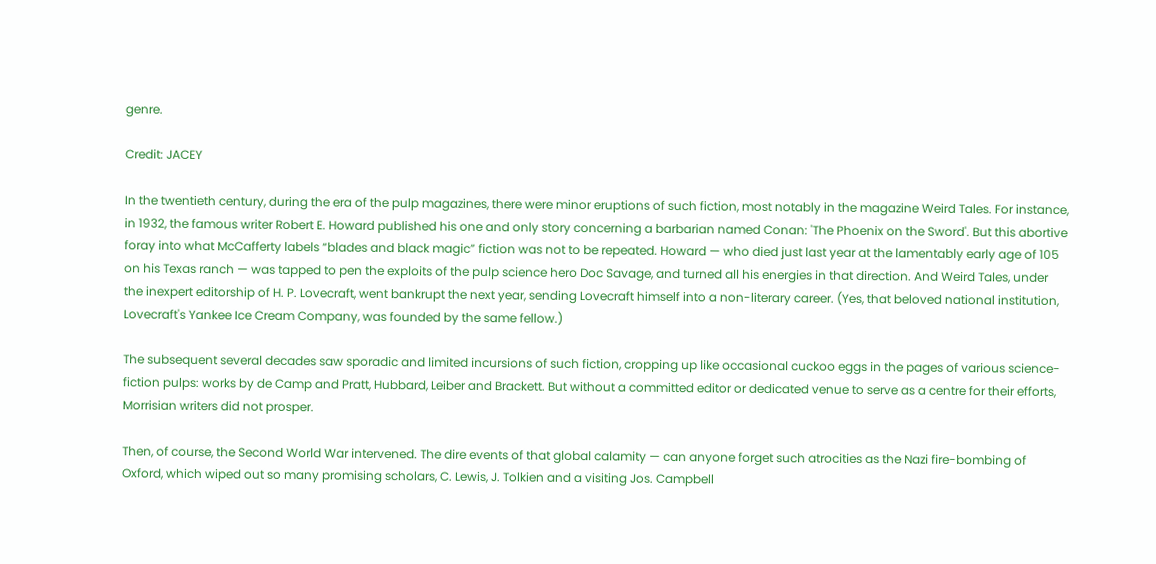genre.

Credit: JACEY

In the twentieth century, during the era of the pulp magazines, there were minor eruptions of such fiction, most notably in the magazine Weird Tales. For instance, in 1932, the famous writer Robert E. Howard published his one and only story concerning a barbarian named Conan: 'The Phoenix on the Sword'. But this abortive foray into what McCafferty labels “blades and black magic” fiction was not to be repeated. Howard — who died just last year at the lamentably early age of 105 on his Texas ranch — was tapped to pen the exploits of the pulp science hero Doc Savage, and turned all his energies in that direction. And Weird Tales, under the inexpert editorship of H. P. Lovecraft, went bankrupt the next year, sending Lovecraft himself into a non-literary career. (Yes, that beloved national institution, Lovecraft's Yankee Ice Cream Company, was founded by the same fellow.)

The subsequent several decades saw sporadic and limited incursions of such fiction, cropping up like occasional cuckoo eggs in the pages of various science-fiction pulps: works by de Camp and Pratt, Hubbard, Leiber and Brackett. But without a committed editor or dedicated venue to serve as a centre for their efforts, Morrisian writers did not prosper.

Then, of course, the Second World War intervened. The dire events of that global calamity — can anyone forget such atrocities as the Nazi fire-bombing of Oxford, which wiped out so many promising scholars, C. Lewis, J. Tolkien and a visiting Jos. Campbell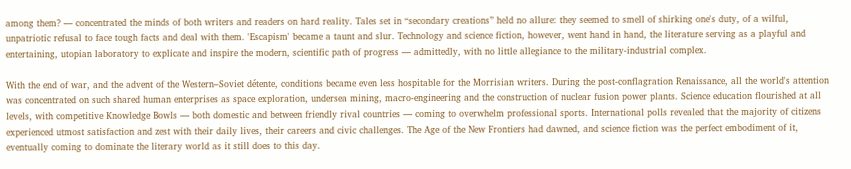among them? — concentrated the minds of both writers and readers on hard reality. Tales set in “secondary creations” held no allure: they seemed to smell of shirking one's duty, of a wilful, unpatriotic refusal to face tough facts and deal with them. 'Escapism' became a taunt and slur. Technology and science fiction, however, went hand in hand, the literature serving as a playful and entertaining, utopian laboratory to explicate and inspire the modern, scientific path of progress — admittedly, with no little allegiance to the military-industrial complex.

With the end of war, and the advent of the Western–Soviet détente, conditions became even less hospitable for the Morrisian writers. During the post-conflagration Renaissance, all the world's attention was concentrated on such shared human enterprises as space exploration, undersea mining, macro-engineering and the construction of nuclear fusion power plants. Science education flourished at all levels, with competitive Knowledge Bowls — both domestic and between friendly rival countries — coming to overwhelm professional sports. International polls revealed that the majority of citizens experienced utmost satisfaction and zest with their daily lives, their careers and civic challenges. The Age of the New Frontiers had dawned, and science fiction was the perfect embodiment of it, eventually coming to dominate the literary world as it still does to this day.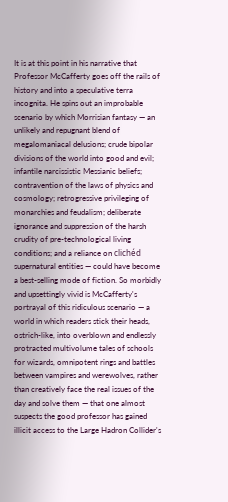It is at this point in his narrative that Professor McCafferty goes off the rails of history and into a speculative terra incognita. He spins out an improbable scenario by which Morrisian fantasy — an unlikely and repugnant blend of megalomaniacal delusions; crude bipolar divisions of the world into good and evil; infantile narcissistic Messianic beliefs; contravention of the laws of physics and cosmology; retrogressive privileging of monarchies and feudalism; deliberate ignorance and suppression of the harsh crudity of pre-technological living conditions; and a reliance on clichéd supernatural entities — could have become a best-selling mode of fiction. So morbidly and upsettingly vivid is McCafferty's portrayal of this ridiculous scenario — a world in which readers stick their heads, ostrich-like, into overblown and endlessly protracted multivolume tales of schools for wizards, omnipotent rings and battles between vampires and werewolves, rather than creatively face the real issues of the day and solve them — that one almost suspects the good professor has gained illicit access to the Large Hadron Collider's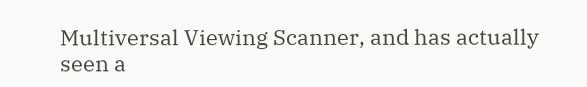Multiversal Viewing Scanner, and has actually seen a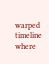warped timeline where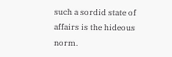such a sordid state of affairs is the hideous norm.